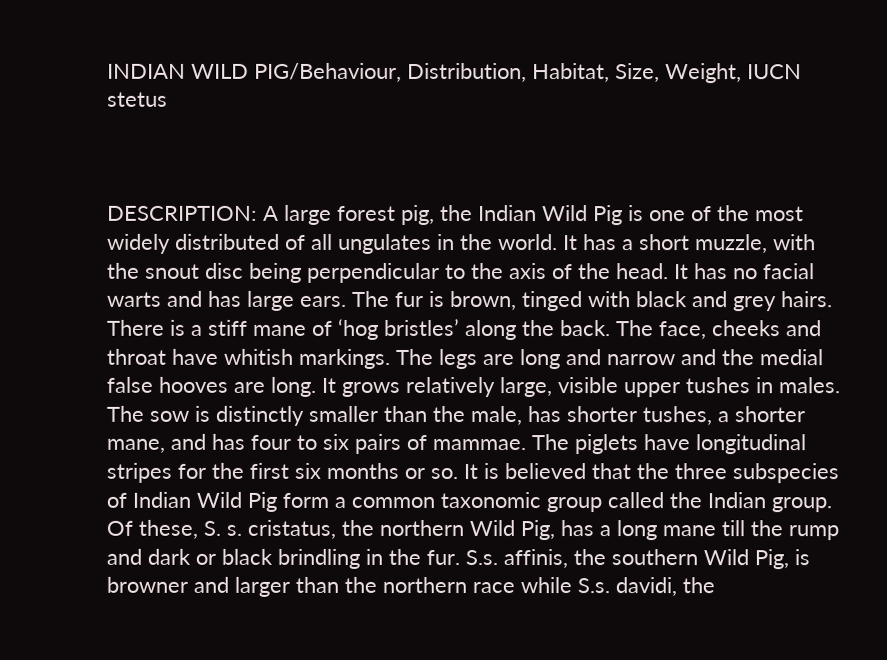INDIAN WILD PIG/Behaviour, Distribution, Habitat, Size, Weight, IUCN stetus



DESCRIPTION: A large forest pig, the Indian Wild Pig is one of the most widely distributed of all ungulates in the world. It has a short muzzle, with the snout disc being perpendicular to the axis of the head. It has no facial warts and has large ears. The fur is brown, tinged with black and grey hairs. There is a stiff mane of ‘hog bristles’ along the back. The face, cheeks and throat have whitish markings. The legs are long and narrow and the medial false hooves are long. It grows relatively large, visible upper tushes in males. The sow is distinctly smaller than the male, has shorter tushes, a shorter mane, and has four to six pairs of mammae. The piglets have longitudinal stripes for the first six months or so. It is believed that the three subspecies of Indian Wild Pig form a common taxonomic group called the Indian group. Of these, S. s. cristatus, the northern Wild Pig, has a long mane till the rump and dark or black brindling in the fur. S.s. affinis, the southern Wild Pig, is browner and larger than the northern race while S.s. davidi, the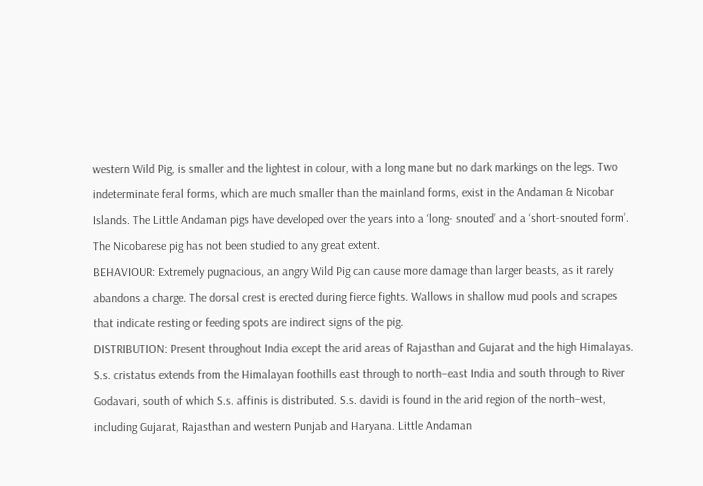western Wild Pig, is smaller and the lightest in colour, with a long mane but no dark markings on the legs. Two indeterminate feral forms, which are much smaller than the mainland forms, exist in the Andaman & Nicobar Islands. The Little Andaman pigs have developed over the years into a ‘long- snouted’ and a ‘short-snouted form’. The Nicobarese pig has not been studied to any great extent.
BEHAVIOUR: Extremely pugnacious, an angry Wild Pig can cause more damage than larger beasts, as it rarely abandons a charge. The dorsal crest is erected during fierce fights. Wallows in shallow mud pools and scrapes that indicate resting or feeding spots are indirect signs of the pig.
DISTRIBUTION: Present throughout India except the arid areas of Rajasthan and Gujarat and the high Himalayas. S.s. cristatus extends from the Himalayan foothills east through to north–east India and south through to River Godavari, south of which S.s. affinis is distributed. S.s. davidi is found in the arid region of the north–west, including Gujarat, Rajasthan and western Punjab and Haryana. Little Andaman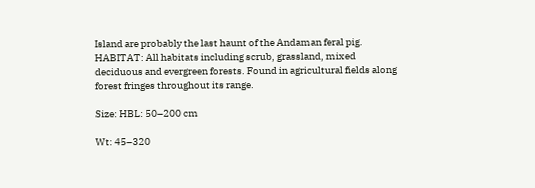Island are probably the last haunt of the Andaman feral pig.
HABITAT: All habitats including scrub, grassland, mixed deciduous and evergreen forests. Found in agricultural fields along forest fringes throughout its range.

Size: HBL: 50–200 cm

Wt: 45–320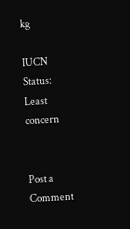kg

IUCN Status: Least concern


Post a Comment